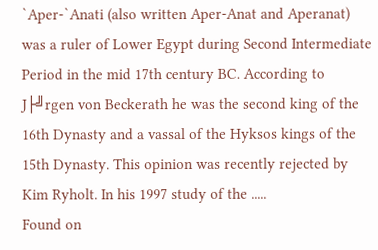`Aper-`Anati (also written Aper-Anat and Aperanat) was a ruler of Lower Egypt during Second Intermediate Period in the mid 17th century BC. According to J├╝rgen von Beckerath he was the second king of the 16th Dynasty and a vassal of the Hyksos kings of the 15th Dynasty. This opinion was recently rejected by Kim Ryholt. In his 1997 study of the .....
Found on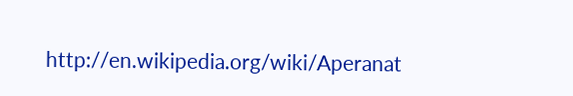http://en.wikipedia.org/wiki/Aperanat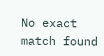No exact match found